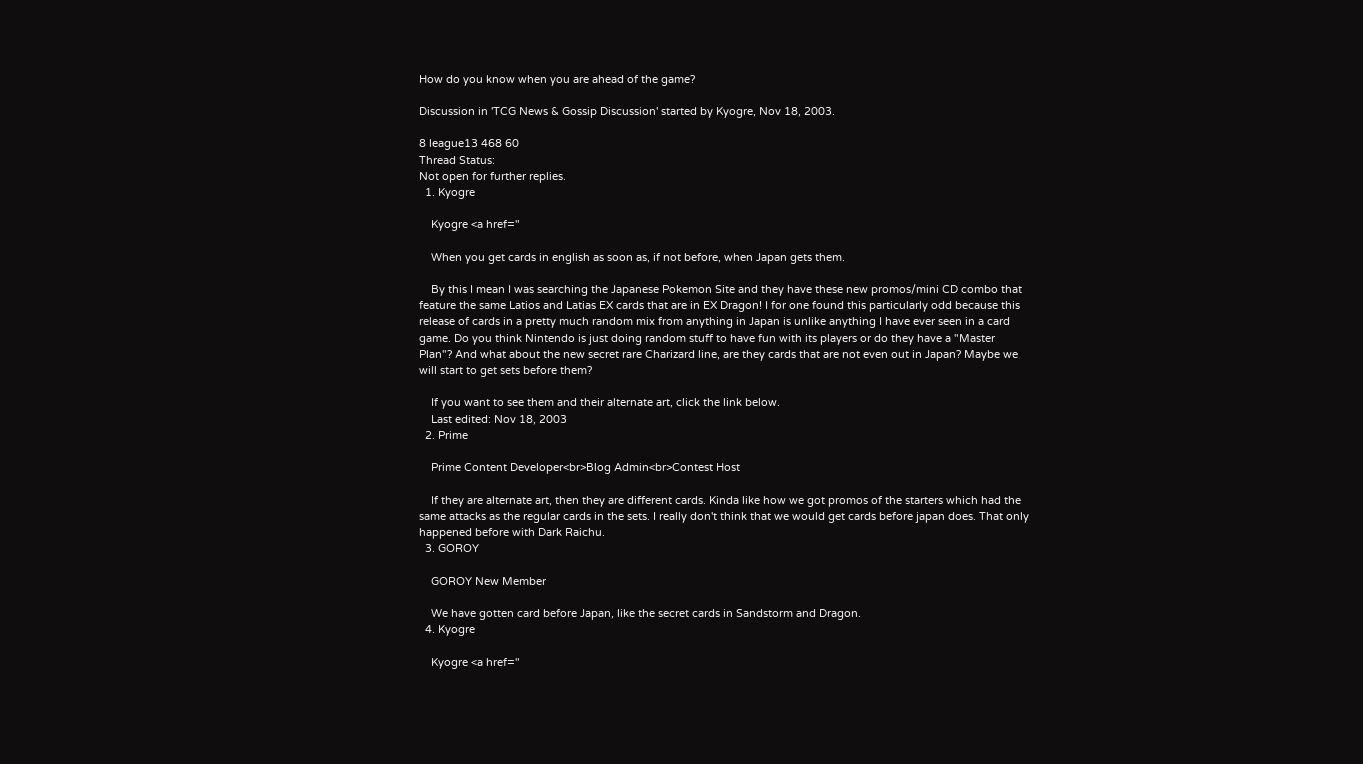How do you know when you are ahead of the game?

Discussion in 'TCG News & Gossip Discussion' started by Kyogre, Nov 18, 2003.

8 league13 468 60
Thread Status:
Not open for further replies.
  1. Kyogre

    Kyogre <a href="

    When you get cards in english as soon as, if not before, when Japan gets them.

    By this I mean I was searching the Japanese Pokemon Site and they have these new promos/mini CD combo that feature the same Latios and Latias EX cards that are in EX Dragon! I for one found this particularly odd because this release of cards in a pretty much random mix from anything in Japan is unlike anything I have ever seen in a card game. Do you think Nintendo is just doing random stuff to have fun with its players or do they have a "Master Plan"? And what about the new secret rare Charizard line, are they cards that are not even out in Japan? Maybe we will start to get sets before them?

    If you want to see them and their alternate art, click the link below.
    Last edited: Nov 18, 2003
  2. Prime

    Prime Content Developer<br>Blog Admin<br>Contest Host

    If they are alternate art, then they are different cards. Kinda like how we got promos of the starters which had the same attacks as the regular cards in the sets. I really don't think that we would get cards before japan does. That only happened before with Dark Raichu.
  3. GOROY

    GOROY New Member

    We have gotten card before Japan, like the secret cards in Sandstorm and Dragon.
  4. Kyogre

    Kyogre <a href="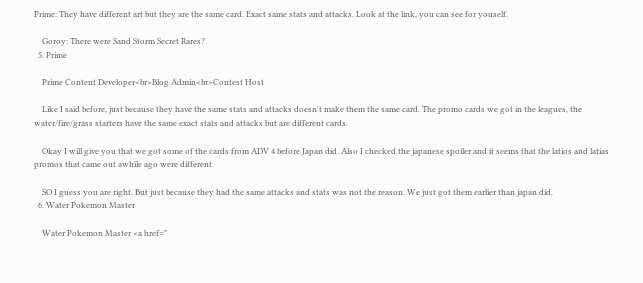Prime: They have different art but they are the same card. Exact same stats and attacks. Look at the link, you can see for youself.

    Goroy: There were Sand Storm Secret Rares?
  5. Prime

    Prime Content Developer<br>Blog Admin<br>Contest Host

    Like I said before, just because they have the same stats and attacks doesn't make them the same card. The promo cards we got in the leagues, the water/fire/grass starters have the same exact stats and attacks but are different cards.

    Okay I will give you that we got some of the cards from ADV 4 before Japan did. Also I checked the japanese spoiler and it seems that the latios and latias promos that came out awhile ago were different.

    SO I guess you are right. But just because they had the same attacks and stats was not the reason. We just got them earlier than japan did.
  6. Water Pokemon Master

    Water Pokemon Master <a href="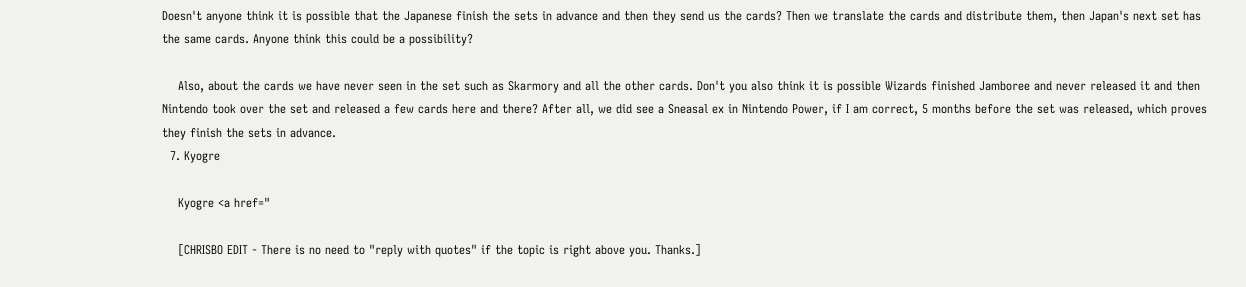Doesn't anyone think it is possible that the Japanese finish the sets in advance and then they send us the cards? Then we translate the cards and distribute them, then Japan's next set has the same cards. Anyone think this could be a possibility?

    Also, about the cards we have never seen in the set such as Skarmory and all the other cards. Don't you also think it is possible Wizards finished Jamboree and never released it and then Nintendo took over the set and released a few cards here and there? After all, we did see a Sneasal ex in Nintendo Power, if I am correct, 5 months before the set was released, which proves they finish the sets in advance.
  7. Kyogre

    Kyogre <a href="

    [CHRISBO EDIT - There is no need to "reply with quotes" if the topic is right above you. Thanks.]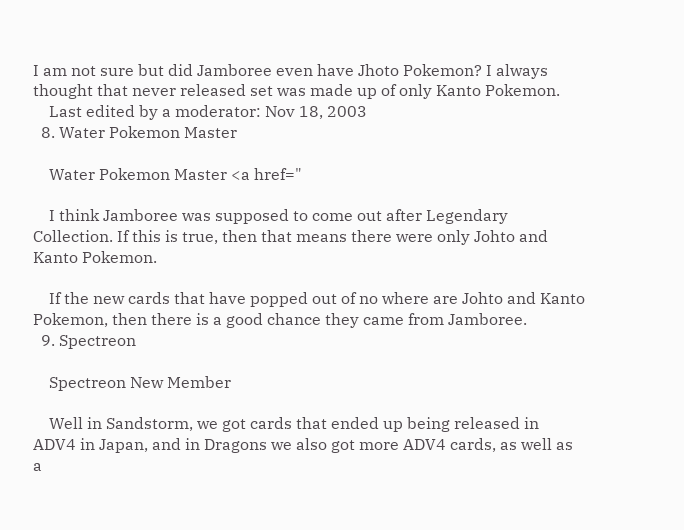I am not sure but did Jamboree even have Jhoto Pokemon? I always thought that never released set was made up of only Kanto Pokemon.
    Last edited by a moderator: Nov 18, 2003
  8. Water Pokemon Master

    Water Pokemon Master <a href="

    I think Jamboree was supposed to come out after Legendary Collection. If this is true, then that means there were only Johto and Kanto Pokemon.

    If the new cards that have popped out of no where are Johto and Kanto Pokemon, then there is a good chance they came from Jamboree.
  9. Spectreon

    Spectreon New Member

    Well in Sandstorm, we got cards that ended up being released in ADV4 in Japan, and in Dragons we also got more ADV4 cards, as well as a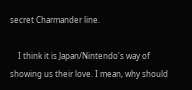secret Charmander line.

    I think it is Japan/Nintendo's way of showing us their love. I mean, why should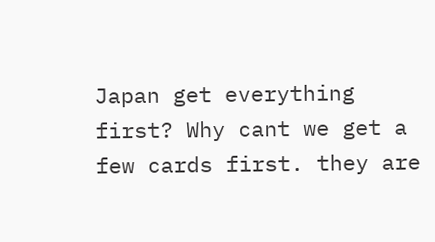Japan get everything first? Why cant we get a few cards first. they are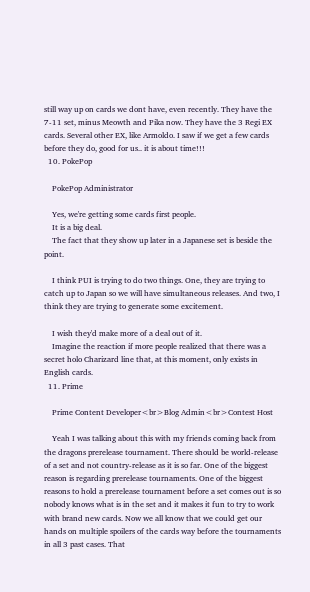still way up on cards we dont have, even recently. They have the 7-11 set, minus Meowth and Pika now. They have the 3 Regi EX cards. Several other EX, like Armoldo. I saw if we get a few cards before they do, good for us.. it is about time!!!
  10. PokePop

    PokePop Administrator

    Yes, we're getting some cards first people.
    It is a big deal.
    The fact that they show up later in a Japanese set is beside the point.

    I think PUI is trying to do two things. One, they are trying to catch up to Japan so we will have simultaneous releases. And two, I think they are trying to generate some excitement.

    I wish they'd make more of a deal out of it.
    Imagine the reaction if more people realized that there was a secret holo Charizard line that, at this moment, only exists in English cards.
  11. Prime

    Prime Content Developer<br>Blog Admin<br>Contest Host

    Yeah I was talking about this with my friends coming back from the dragons prerelease tournament. There should be world-release of a set and not country-release as it is so far. One of the biggest reason is regarding prerelease tournaments. One of the biggest reasons to hold a prerelease tournament before a set comes out is so nobody knows what is in the set and it makes it fun to try to work with brand new cards. Now we all know that we could get our hands on multiple spoilers of the cards way before the tournaments in all 3 past cases. That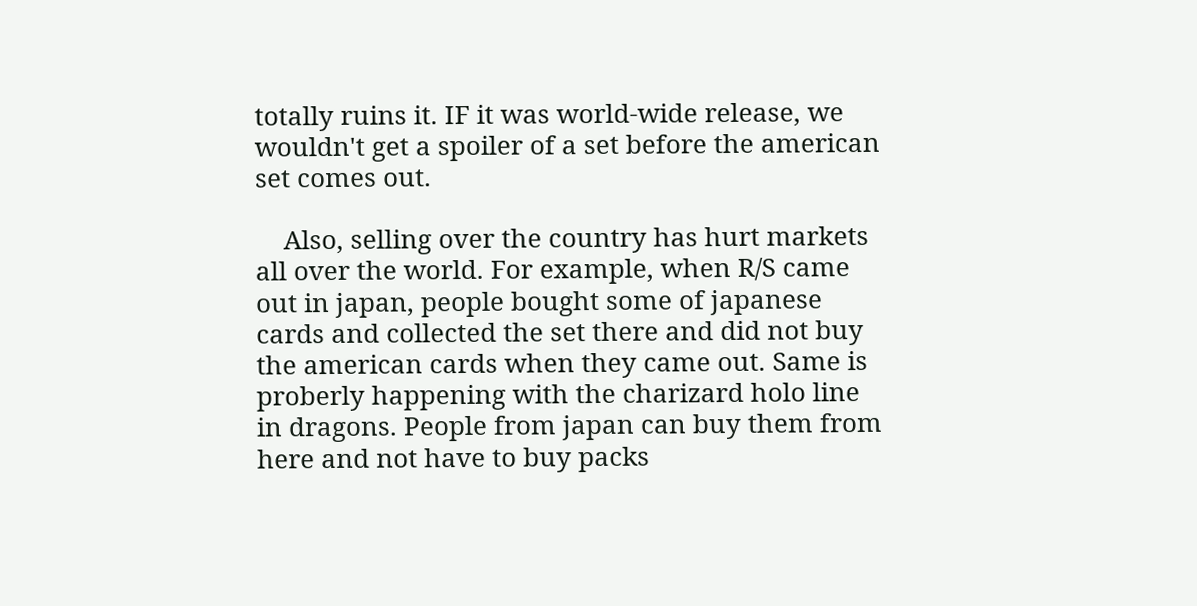totally ruins it. IF it was world-wide release, we wouldn't get a spoiler of a set before the american set comes out.

    Also, selling over the country has hurt markets all over the world. For example, when R/S came out in japan, people bought some of japanese cards and collected the set there and did not buy the american cards when they came out. Same is proberly happening with the charizard holo line in dragons. People from japan can buy them from here and not have to buy packs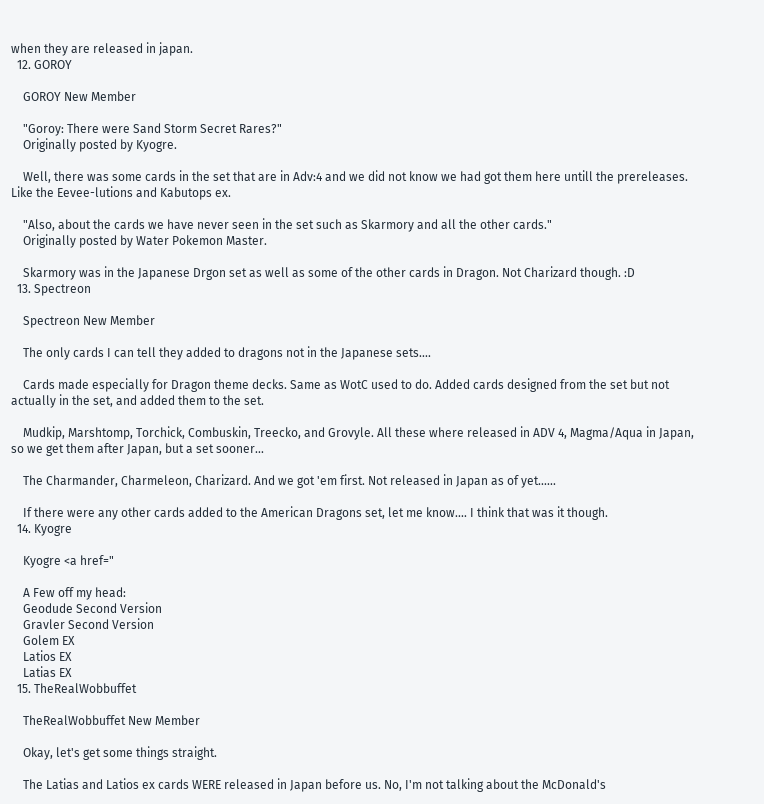when they are released in japan.
  12. GOROY

    GOROY New Member

    "Goroy: There were Sand Storm Secret Rares?"
    Originally posted by Kyogre.

    Well, there was some cards in the set that are in Adv:4 and we did not know we had got them here untill the prereleases. Like the Eevee-lutions and Kabutops ex.

    "Also, about the cards we have never seen in the set such as Skarmory and all the other cards."
    Originally posted by Water Pokemon Master.

    Skarmory was in the Japanese Drgon set as well as some of the other cards in Dragon. Not Charizard though. :D
  13. Spectreon

    Spectreon New Member

    The only cards I can tell they added to dragons not in the Japanese sets....

    Cards made especially for Dragon theme decks. Same as WotC used to do. Added cards designed from the set but not actually in the set, and added them to the set.

    Mudkip, Marshtomp, Torchick, Combuskin, Treecko, and Grovyle. All these where released in ADV 4, Magma/Aqua in Japan, so we get them after Japan, but a set sooner...

    The Charmander, Charmeleon, Charizard. And we got 'em first. Not released in Japan as of yet......

    If there were any other cards added to the American Dragons set, let me know.... I think that was it though.
  14. Kyogre

    Kyogre <a href="

    A Few off my head:
    Geodude Second Version
    Gravler Second Version
    Golem EX
    Latios EX
    Latias EX
  15. TheRealWobbuffet

    TheRealWobbuffet New Member

    Okay, let's get some things straight.

    The Latias and Latios ex cards WERE released in Japan before us. No, I'm not talking about the McDonald's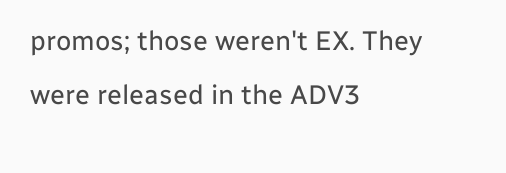promos; those weren't EX. They were released in the ADV3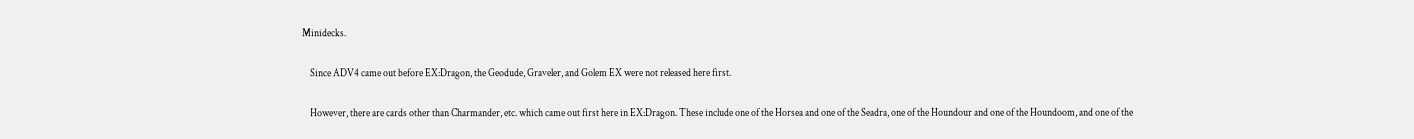Minidecks.

    Since ADV4 came out before EX:Dragon, the Geodude, Graveler, and Golem EX were not released here first.

    However, there are cards other than Charmander, etc. which came out first here in EX:Dragon. These include one of the Horsea and one of the Seadra, one of the Houndour and one of the Houndoom, and one of the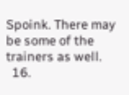Spoink. There may be some of the trainers as well.
  16.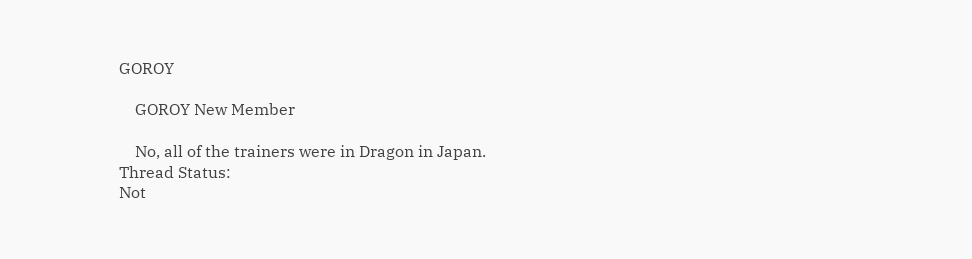GOROY

    GOROY New Member

    No, all of the trainers were in Dragon in Japan.
Thread Status:
Not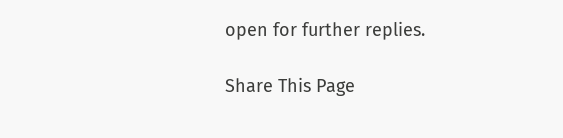open for further replies.

Share This Page